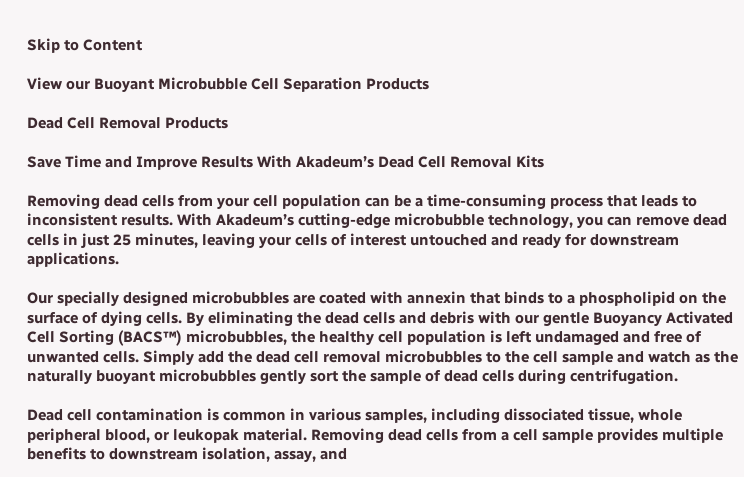Skip to Content

View our Buoyant Microbubble Cell Separation Products

Dead Cell Removal Products

Save Time and Improve Results With Akadeum’s Dead Cell Removal Kits

Removing dead cells from your cell population can be a time-consuming process that leads to inconsistent results. With Akadeum’s cutting-edge microbubble technology, you can remove dead cells in just 25 minutes, leaving your cells of interest untouched and ready for downstream applications.

Our specially designed microbubbles are coated with annexin that binds to a phospholipid on the surface of dying cells. By eliminating the dead cells and debris with our gentle Buoyancy Activated Cell Sorting (BACS™) microbubbles, the healthy cell population is left undamaged and free of unwanted cells. Simply add the dead cell removal microbubbles to the cell sample and watch as the naturally buoyant microbubbles gently sort the sample of dead cells during centrifugation.

Dead cell contamination is common in various samples, including dissociated tissue, whole peripheral blood, or leukopak material. Removing dead cells from a cell sample provides multiple benefits to downstream isolation, assay, and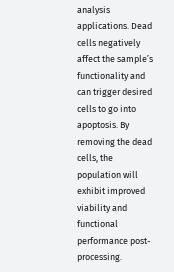analysis applications. Dead cells negatively affect the sample’s functionality and can trigger desired cells to go into apoptosis. By removing the dead cells, the population will exhibit improved viability and functional performance post-processing.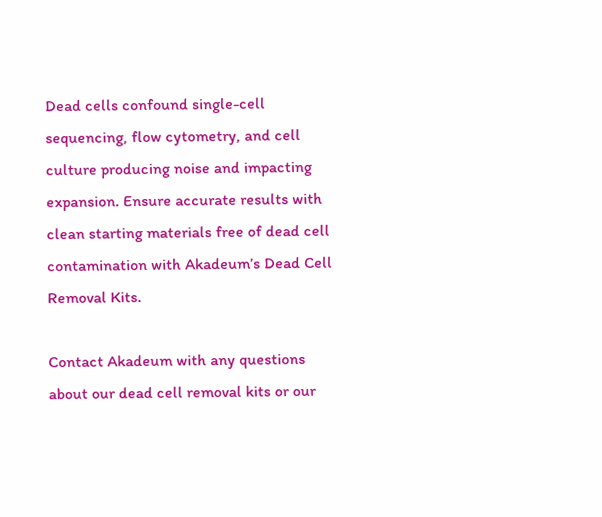Dead cells confound single-cell sequencing, flow cytometry, and cell culture producing noise and impacting expansion. Ensure accurate results with clean starting materials free of dead cell contamination with Akadeum’s Dead Cell Removal Kits.

Contact Akadeum with any questions about our dead cell removal kits or our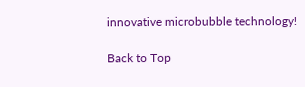innovative microbubble technology!

Back to Top